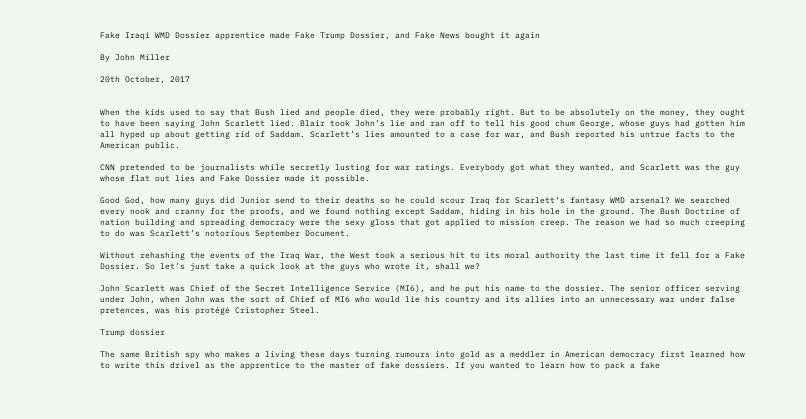Fake Iraqi WMD Dossier apprentice made Fake Trump Dossier, and Fake News bought it again

By John Miller

20th October, 2017


When the kids used to say that Bush lied and people died, they were probably right. But to be absolutely on the money, they ought to have been saying John Scarlett lied. Blair took John’s lie and ran off to tell his good chum George, whose guys had gotten him all hyped up about getting rid of Saddam. Scarlett’s lies amounted to a case for war, and Bush reported his untrue facts to the American public.

CNN pretended to be journalists while secretly lusting for war ratings. Everybody got what they wanted, and Scarlett was the guy whose flat out lies and Fake Dossier made it possible.

Good God, how many guys did Junior send to their deaths so he could scour Iraq for Scarlett’s fantasy WMD arsenal? We searched every nook and cranny for the proofs, and we found nothing except Saddam, hiding in his hole in the ground. The Bush Doctrine of nation building and spreading democracy were the sexy gloss that got applied to mission creep. The reason we had so much creeping to do was Scarlett’s notorious September Document.

Without rehashing the events of the Iraq War, the West took a serious hit to its moral authority the last time it fell for a Fake Dossier. So let’s just take a quick look at the guys who wrote it, shall we?

John Scarlett was Chief of the Secret Intelligence Service (MI6), and he put his name to the dossier. The senior officer serving under John, when John was the sort of Chief of MI6 who would lie his country and its allies into an unnecessary war under false pretences, was his protégé Cristopher Steel.

Trump dossier

The same British spy who makes a living these days turning rumours into gold as a meddler in American democracy first learned how to write this drivel as the apprentice to the master of fake dossiers. If you wanted to learn how to pack a fake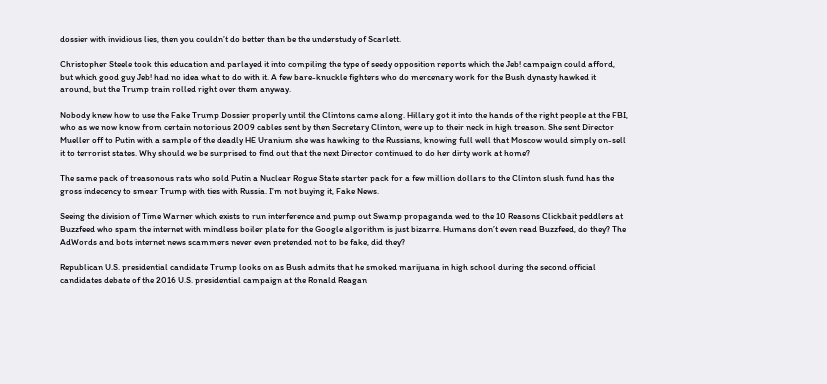dossier with invidious lies, then you couldn’t do better than be the understudy of Scarlett.

Christopher Steele took this education and parlayed it into compiling the type of seedy opposition reports which the Jeb! campaign could afford, but which good guy Jeb! had no idea what to do with it. A few bare-knuckle fighters who do mercenary work for the Bush dynasty hawked it around, but the Trump train rolled right over them anyway.

Nobody knew how to use the Fake Trump Dossier properly until the Clintons came along. Hillary got it into the hands of the right people at the FBI, who as we now know from certain notorious 2009 cables sent by then Secretary Clinton, were up to their neck in high treason. She sent Director Mueller off to Putin with a sample of the deadly HE Uranium she was hawking to the Russians, knowing full well that Moscow would simply on-sell it to terrorist states. Why should we be surprised to find out that the next Director continued to do her dirty work at home?

The same pack of treasonous rats who sold Putin a Nuclear Rogue State starter pack for a few million dollars to the Clinton slush fund has the gross indecency to smear Trump with ties with Russia. I’m not buying it, Fake News.

Seeing the division of Time Warner which exists to run interference and pump out Swamp propaganda wed to the 10 Reasons Clickbait peddlers at Buzzfeed who spam the internet with mindless boiler plate for the Google algorithm is just bizarre. Humans don’t even read Buzzfeed, do they? The AdWords and bots internet news scammers never even pretended not to be fake, did they?

Republican U.S. presidential candidate Trump looks on as Bush admits that he smoked marijuana in high school during the second official candidates debate of the 2016 U.S. presidential campaign at the Ronald Reagan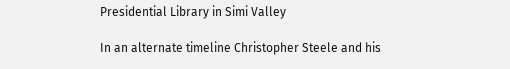Presidential Library in Simi Valley

In an alternate timeline Christopher Steele and his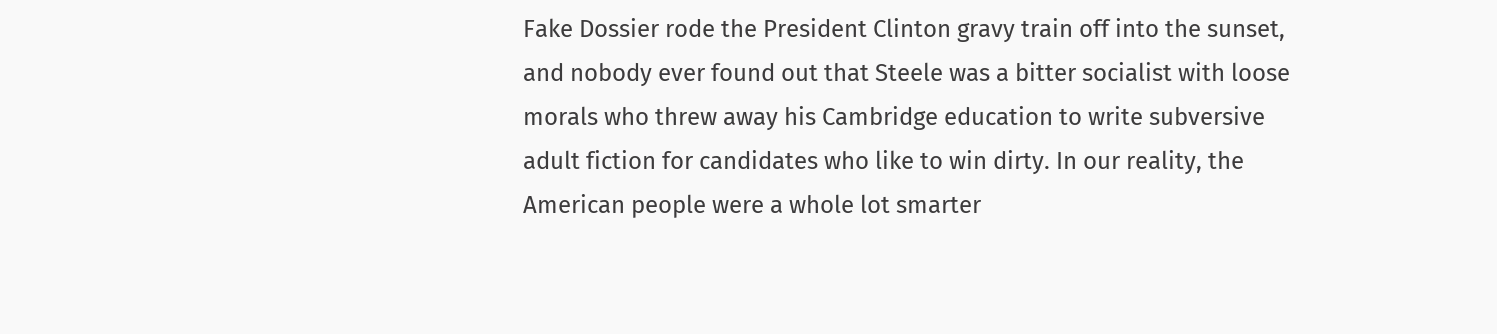Fake Dossier rode the President Clinton gravy train off into the sunset, and nobody ever found out that Steele was a bitter socialist with loose morals who threw away his Cambridge education to write subversive adult fiction for candidates who like to win dirty. In our reality, the American people were a whole lot smarter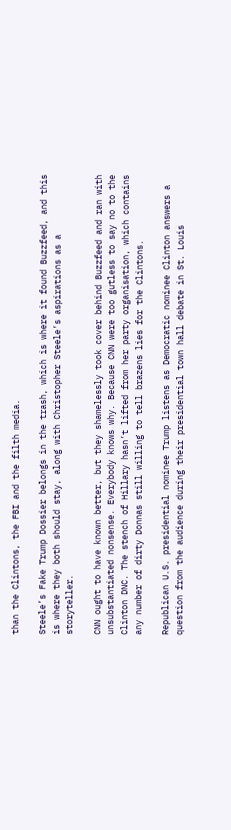than the Clintons, the FBI and the filth media.

Steele’s Fake Trump Dossier belongs in the trash, which is where it found Buzzfeed, and this is where they both should stay, along with Christopher Steele’s aspirations as a storyteller.

CNN ought to have known better, but they shamelessly took cover behind Buzzfeed and ran with unsubstantiated nonsense. Everybody knows why. Because CNN were too gutless to say no to the Clinton DNC. The stench of Hillary hasn’t lifted from her party organisation, which contains any number of dirty Donnas still willing to tell brazens lies for the Clintons.

Republican U.S. presidential nominee Trump listens as Democratic nominee Clinton answers a question from the audience during their presidential town hall debate in St. Louis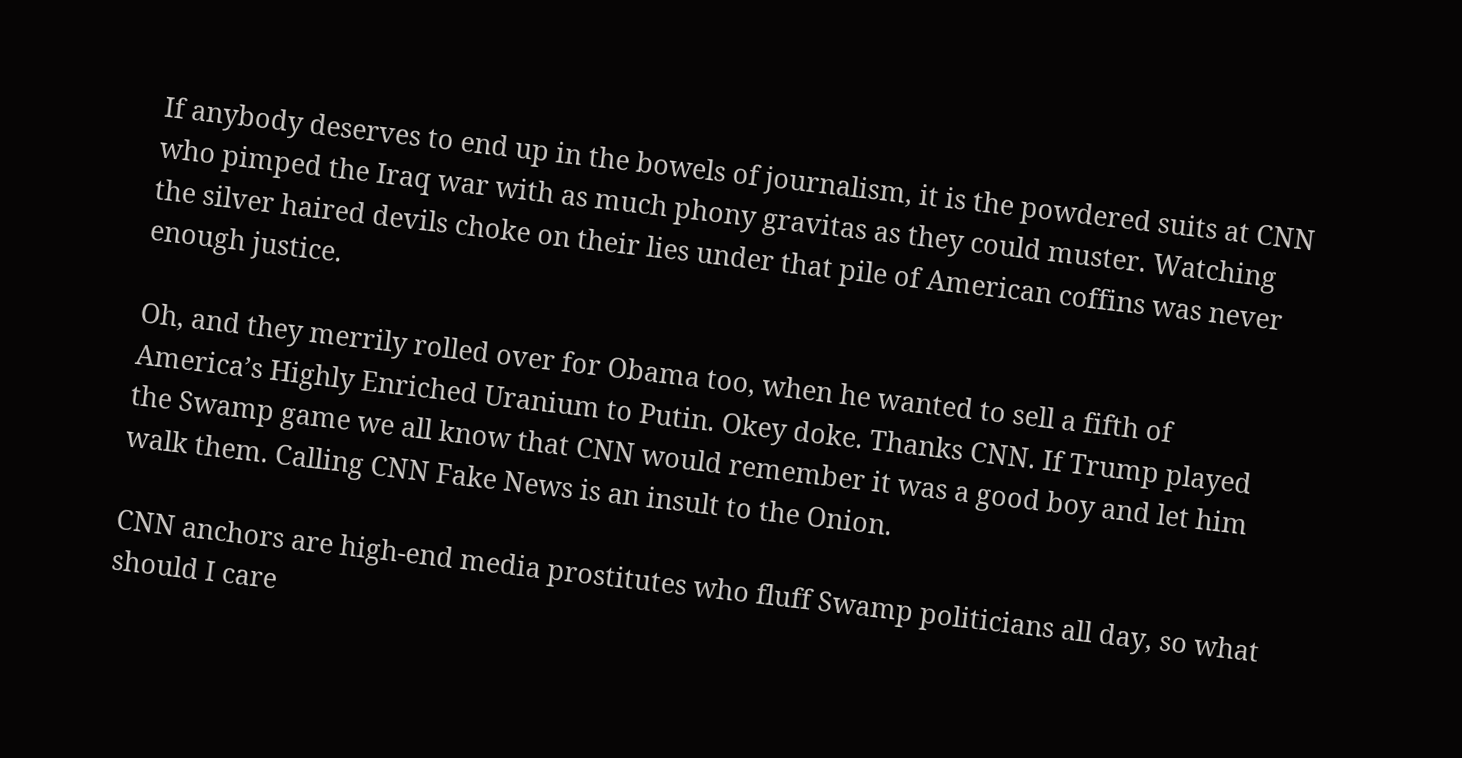If anybody deserves to end up in the bowels of journalism, it is the powdered suits at CNN who pimped the Iraq war with as much phony gravitas as they could muster. Watching the silver haired devils choke on their lies under that pile of American coffins was never enough justice.

Oh, and they merrily rolled over for Obama too, when he wanted to sell a fifth of America’s Highly Enriched Uranium to Putin. Okey doke. Thanks CNN. If Trump played the Swamp game we all know that CNN would remember it was a good boy and let him walk them. Calling CNN Fake News is an insult to the Onion.

CNN anchors are high-end media prostitutes who fluff Swamp politicians all day, so what should I care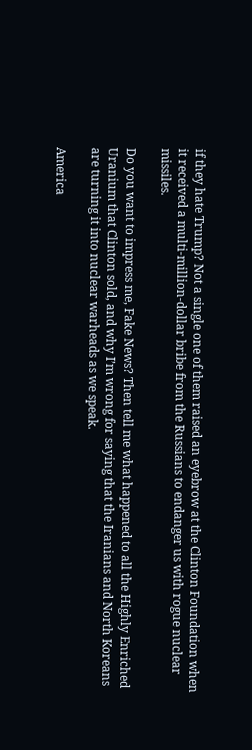if they hate Trump? Not a single one of them raised an eyebrow at the Clinton Foundation when it received a multi-million-dollar bribe from the Russians to endanger us with rogue nuclear missiles.

Do you want to impress me, Fake News? Then tell me what happened to all the Highly Enriched Uranium that Clinton sold, and why I’m wrong for saying that the Iranians and North Koreans are turning it into nuclear warheads as we speak.

America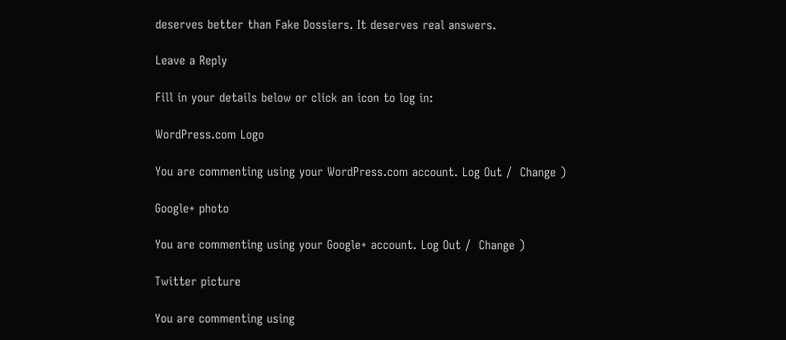deserves better than Fake Dossiers. It deserves real answers.

Leave a Reply

Fill in your details below or click an icon to log in:

WordPress.com Logo

You are commenting using your WordPress.com account. Log Out /  Change )

Google+ photo

You are commenting using your Google+ account. Log Out /  Change )

Twitter picture

You are commenting using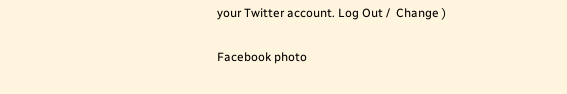your Twitter account. Log Out /  Change )

Facebook photo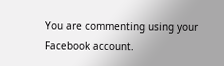You are commenting using your Facebook account.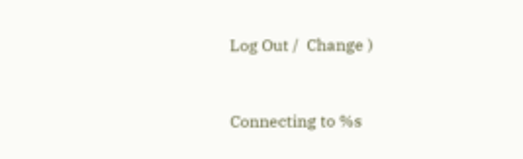Log Out /  Change )


Connecting to %s